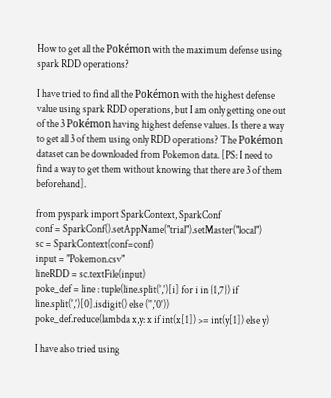How to get all the Pokémon with the maximum defense using spark RDD operations?

I have tried to find all the Pokémon with the highest defense value using spark RDD operations, but I am only getting one out of the 3 Pokémon having highest defense values. Is there a way to get all 3 of them using only RDD operations? The Pokémon dataset can be downloaded from Pokemon data. [PS: I need to find a way to get them without knowing that there are 3 of them beforehand].

from pyspark import SparkContext, SparkConf
conf = SparkConf().setAppName("trial").setMaster("local")
sc = SparkContext(conf=conf)
input = "Pokemon.csv"
lineRDD = sc.textFile(input)
poke_def = line : tuple(line.split(',')[i] for i in {1,7}) if line.split(',')[0].isdigit() else ('','0'))
poke_def.reduce(lambda x,y: x if int(x[1]) >= int(y[1]) else y)

I have also tried using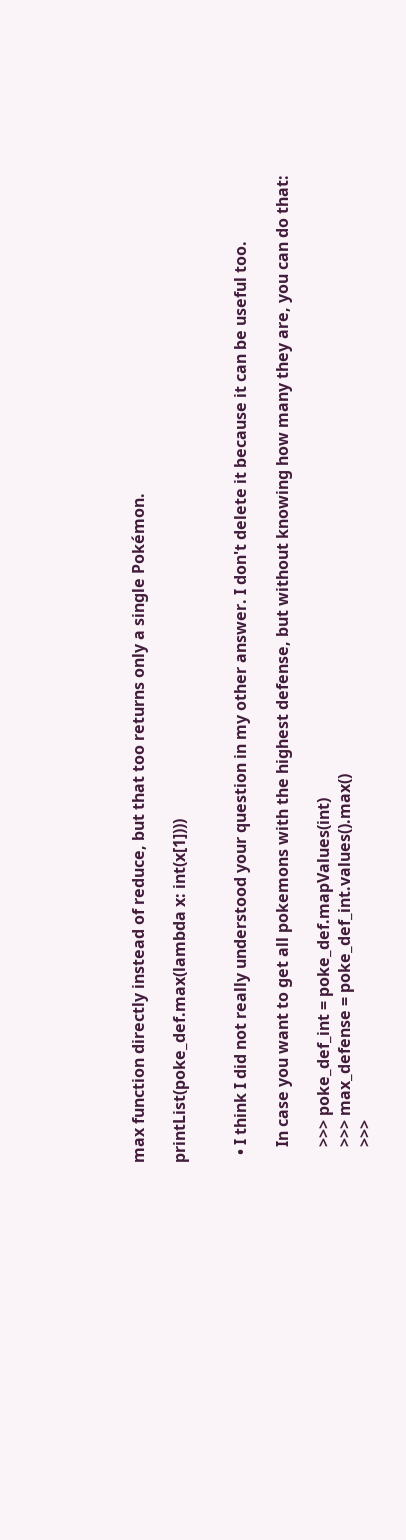max function directly instead of reduce, but that too returns only a single Pokémon.

printList(poke_def.max(lambda x: int(x[1])))


  • I think I did not really understood your question in my other answer. I don't delete it because it can be useful too.

    In case you want to get all pokemons with the highest defense, but without knowing how many they are, you can do that:

    >>> poke_def_int = poke_def.mapValues(int)
    >>> max_defense = poke_def_int.values().max()
    >>>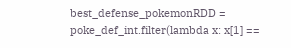best_defense_pokemonRDD = poke_def_int.filter(lambda x: x[1] ==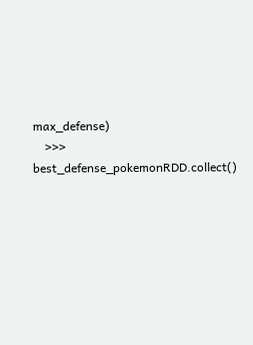max_defense)
    >>> best_defense_pokemonRDD.collect()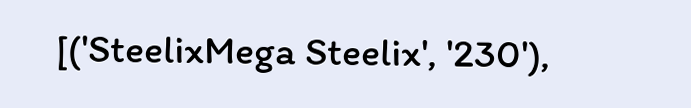[('SteelixMega Steelix', '230'),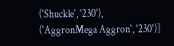('Shuckle', '230'), ('AggronMega Aggron', '230')]